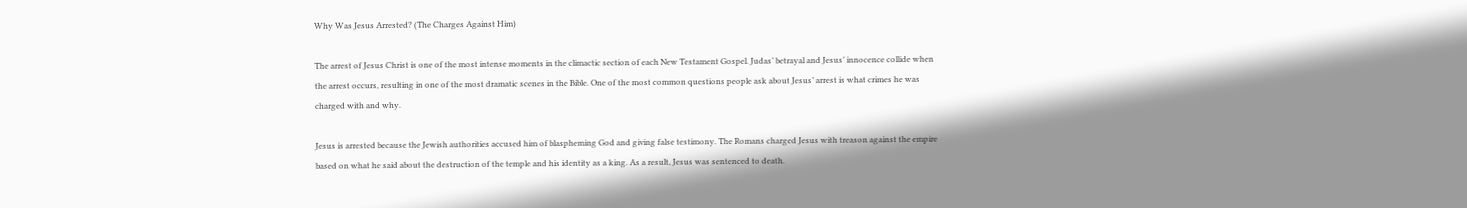Why Was Jesus Arrested? (The Charges Against Him)

The arrest of Jesus Christ is one of the most intense moments in the climactic section of each New Testament Gospel. Judas’ betrayal and Jesus’ innocence collide when the arrest occurs, resulting in one of the most dramatic scenes in the Bible. One of the most common questions people ask about Jesus’ arrest is what crimes he was charged with and why.

Jesus is arrested because the Jewish authorities accused him of blaspheming God and giving false testimony. The Romans charged Jesus with treason against the empire based on what he said about the destruction of the temple and his identity as a king. As a result, Jesus was sentenced to death.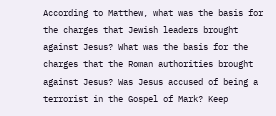According to Matthew, what was the basis for the charges that Jewish leaders brought against Jesus? What was the basis for the charges that the Roman authorities brought against Jesus? Was Jesus accused of being a terrorist in the Gospel of Mark? Keep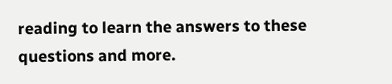reading to learn the answers to these questions and more.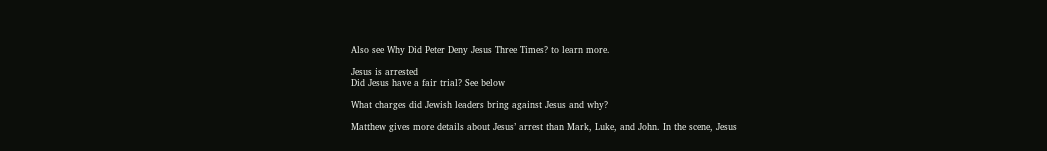Also see Why Did Peter Deny Jesus Three Times? to learn more.

Jesus is arrested
Did Jesus have a fair trial? See below

What charges did Jewish leaders bring against Jesus and why?

Matthew gives more details about Jesus’ arrest than Mark, Luke, and John. In the scene, Jesus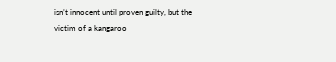isn’t innocent until proven guilty, but the victim of a kangaroo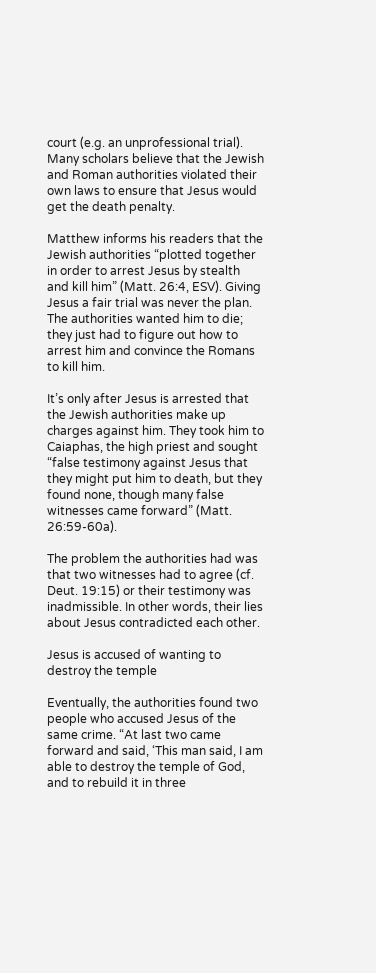court (e.g. an unprofessional trial). Many scholars believe that the Jewish and Roman authorities violated their own laws to ensure that Jesus would get the death penalty.

Matthew informs his readers that the Jewish authorities “plotted together in order to arrest Jesus by stealth and kill him” (Matt. 26:4, ESV). Giving Jesus a fair trial was never the plan. The authorities wanted him to die; they just had to figure out how to arrest him and convince the Romans to kill him.

It’s only after Jesus is arrested that the Jewish authorities make up charges against him. They took him to Caiaphas, the high priest and sought “false testimony against Jesus that they might put him to death, but they found none, though many false witnesses came forward” (Matt. 26:59-60a).

The problem the authorities had was that two witnesses had to agree (cf. Deut. 19:15) or their testimony was inadmissible. In other words, their lies about Jesus contradicted each other.

Jesus is accused of wanting to destroy the temple

Eventually, the authorities found two people who accused Jesus of the same crime. “At last two came forward and said, ‘This man said, I am able to destroy the temple of God, and to rebuild it in three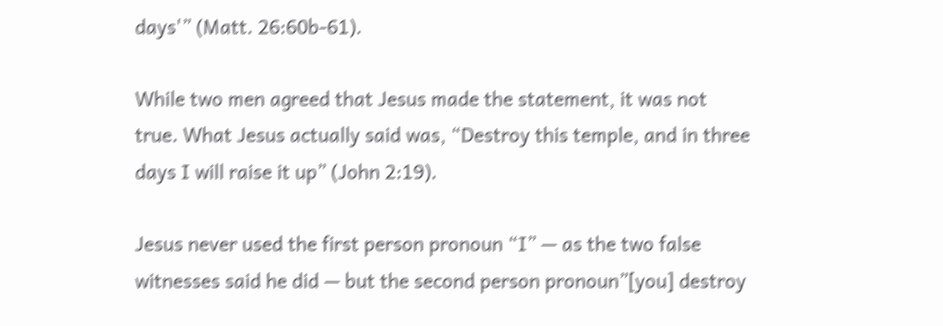days'” (Matt. 26:60b-61).

While two men agreed that Jesus made the statement, it was not true. What Jesus actually said was, “Destroy this temple, and in three days I will raise it up” (John 2:19).

Jesus never used the first person pronoun “I” — as the two false witnesses said he did — but the second person pronoun”[you] destroy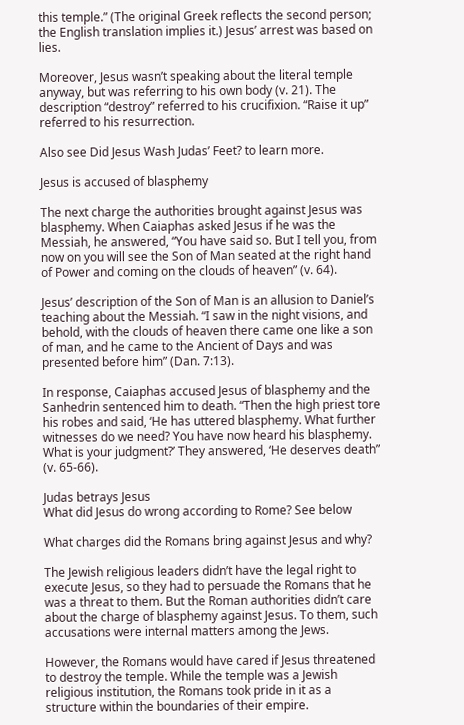this temple.” (The original Greek reflects the second person; the English translation implies it.) Jesus’ arrest was based on lies.

Moreover, Jesus wasn’t speaking about the literal temple anyway, but was referring to his own body (v. 21). The description “destroy” referred to his crucifixion. “Raise it up” referred to his resurrection.

Also see Did Jesus Wash Judas’ Feet? to learn more.

Jesus is accused of blasphemy

The next charge the authorities brought against Jesus was blasphemy. When Caiaphas asked Jesus if he was the Messiah, he answered, “You have said so. But I tell you, from now on you will see the Son of Man seated at the right hand of Power and coming on the clouds of heaven” (v. 64).

Jesus’ description of the Son of Man is an allusion to Daniel’s teaching about the Messiah. “I saw in the night visions, and behold, with the clouds of heaven there came one like a son of man, and he came to the Ancient of Days and was presented before him” (Dan. 7:13).

In response, Caiaphas accused Jesus of blasphemy and the Sanhedrin sentenced him to death. “Then the high priest tore his robes and said, ‘He has uttered blasphemy. What further witnesses do we need? You have now heard his blasphemy. What is your judgment?’ They answered, ‘He deserves death” (v. 65-66).

Judas betrays Jesus
What did Jesus do wrong according to Rome? See below

What charges did the Romans bring against Jesus and why?

The Jewish religious leaders didn’t have the legal right to execute Jesus, so they had to persuade the Romans that he was a threat to them. But the Roman authorities didn’t care about the charge of blasphemy against Jesus. To them, such accusations were internal matters among the Jews.

However, the Romans would have cared if Jesus threatened to destroy the temple. While the temple was a Jewish religious institution, the Romans took pride in it as a structure within the boundaries of their empire.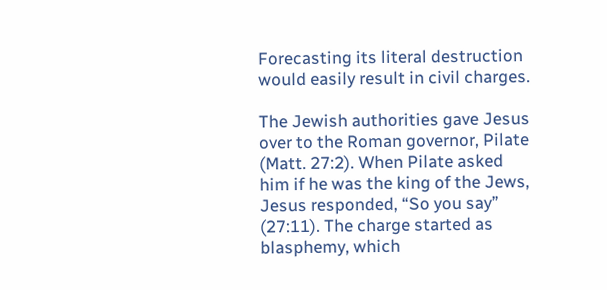Forecasting its literal destruction would easily result in civil charges.

The Jewish authorities gave Jesus over to the Roman governor, Pilate (Matt. 27:2). When Pilate asked him if he was the king of the Jews, Jesus responded, “So you say” (27:11). The charge started as blasphemy, which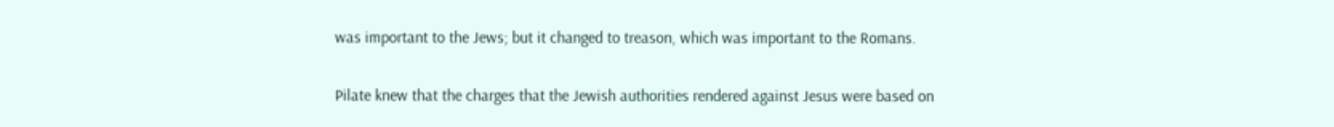was important to the Jews; but it changed to treason, which was important to the Romans.

Pilate knew that the charges that the Jewish authorities rendered against Jesus were based on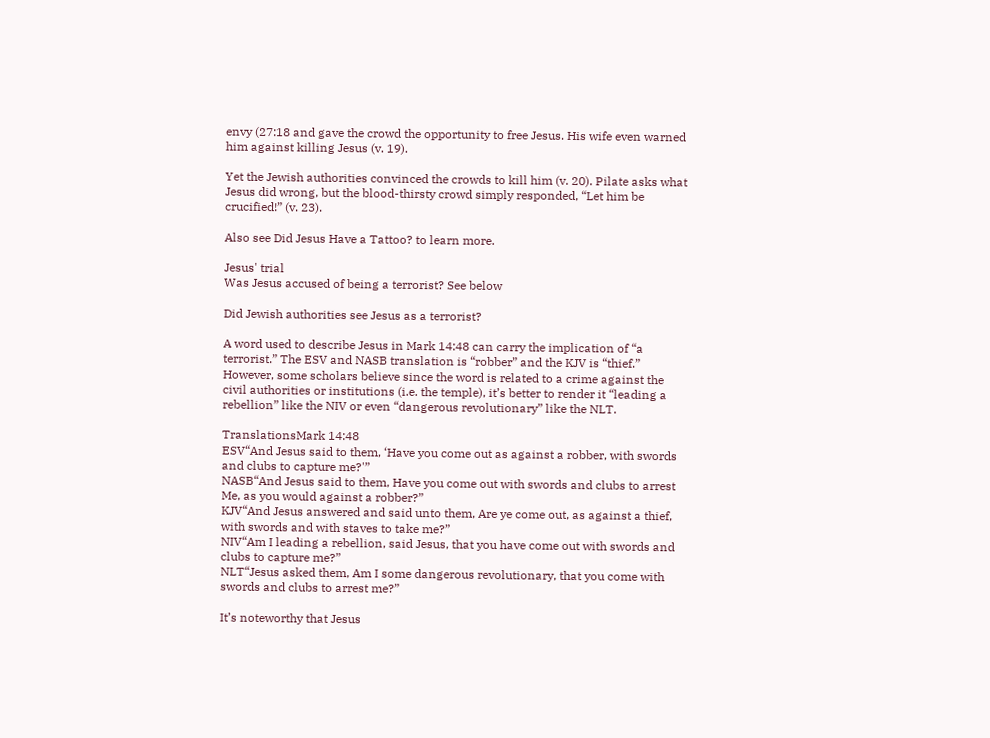envy (27:18 and gave the crowd the opportunity to free Jesus. His wife even warned him against killing Jesus (v. 19).

Yet the Jewish authorities convinced the crowds to kill him (v. 20). Pilate asks what Jesus did wrong, but the blood-thirsty crowd simply responded, “Let him be crucified!” (v. 23).

Also see Did Jesus Have a Tattoo? to learn more.

Jesus' trial
Was Jesus accused of being a terrorist? See below

Did Jewish authorities see Jesus as a terrorist?

A word used to describe Jesus in Mark 14:48 can carry the implication of “a terrorist.” The ESV and NASB translation is “robber” and the KJV is “thief.” However, some scholars believe since the word is related to a crime against the civil authorities or institutions (i.e. the temple), it’s better to render it “leading a rebellion” like the NIV or even “dangerous revolutionary” like the NLT.

TranslationsMark 14:48
ESV“And Jesus said to them, ‘Have you come out as against a robber, with swords and clubs to capture me?'”
NASB“And Jesus said to them, Have you come out with swords and clubs to arrest Me, as you would against a robber?”
KJV“And Jesus answered and said unto them, Are ye come out, as against a thief, with swords and with staves to take me?”
NIV“Am I leading a rebellion, said Jesus, that you have come out with swords and clubs to capture me?”
NLT“Jesus asked them, Am I some dangerous revolutionary, that you come with swords and clubs to arrest me?”

It’s noteworthy that Jesus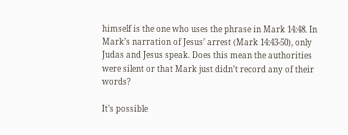himself is the one who uses the phrase in Mark 14:48. In Mark’s narration of Jesus’ arrest (Mark 14:43-50), only Judas and Jesus speak. Does this mean the authorities were silent or that Mark just didn’t record any of their words?

It’s possible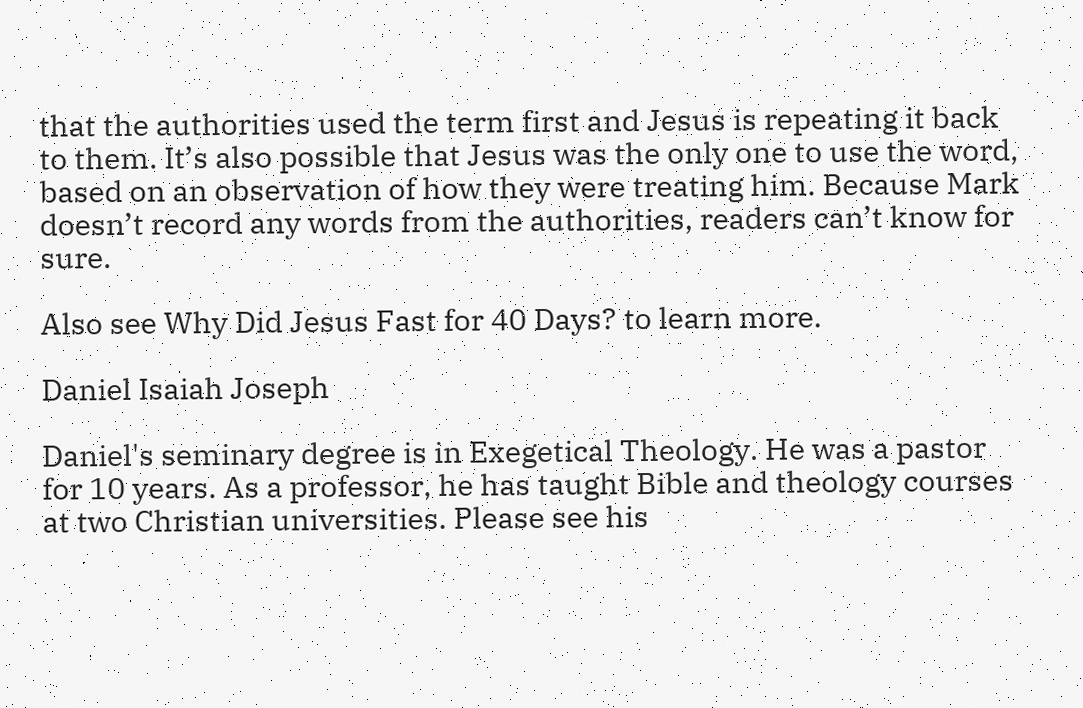that the authorities used the term first and Jesus is repeating it back to them. It’s also possible that Jesus was the only one to use the word, based on an observation of how they were treating him. Because Mark doesn’t record any words from the authorities, readers can’t know for sure.

Also see Why Did Jesus Fast for 40 Days? to learn more.

Daniel Isaiah Joseph

Daniel's seminary degree is in Exegetical Theology. He was a pastor for 10 years. As a professor, he has taught Bible and theology courses at two Christian universities. Please see his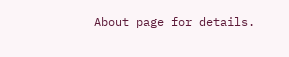About page for details.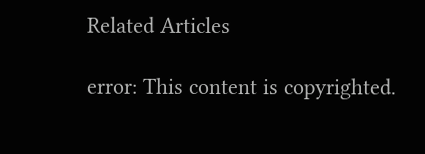Related Articles

error: This content is copyrighted.